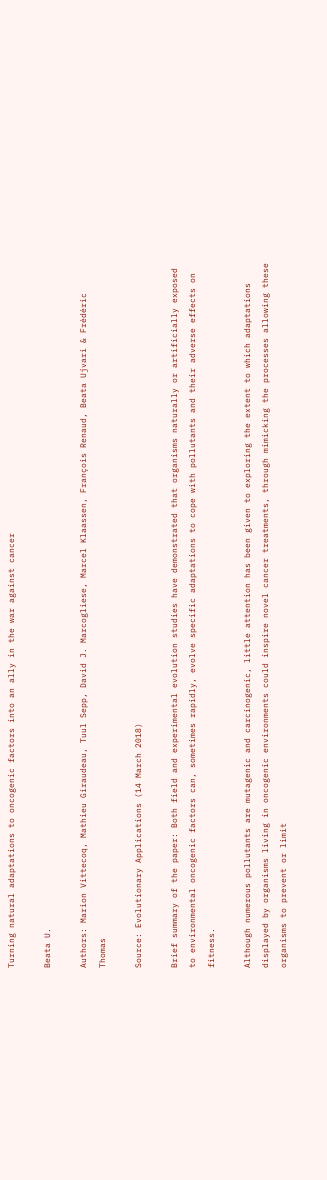Turning natural adaptations to oncogenic factors into an ally in the war against cancer

Beata U.

Authors: Marion Vittecoq, Mathieu Giraudeau, Tuul Sepp, David J. Marcogliese, Marcel Klaassen, François Renaud, Beata Ujvari & Frédéric Thomas

Source: Evolutionary Applications (14 March 2018)

Brief summary of the paper: Both field and experimental evolution studies have demonstrated that organisms naturally or artificially exposed to environmental oncogenic factors can, sometimes rapidly, evolve specific adaptations to cope with pollutants and their adverse effects on fitness.

Although numerous pollutants are mutagenic and carcinogenic, little attention has been given to exploring the extent to which adaptations displayed by organisms living in oncogenic environments could inspire novel cancer treatments, through mimicking the processes allowing these organisms to prevent or limit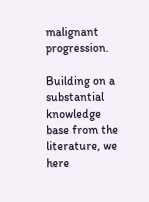malignant progression.

Building on a substantial knowledge base from the literature, we here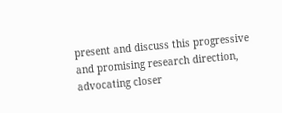present and discuss this progressive and promising research direction, advocating closer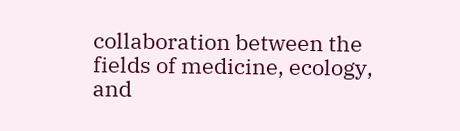collaboration between the fields of medicine, ecology, and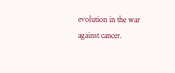evolution in the war against cancer.